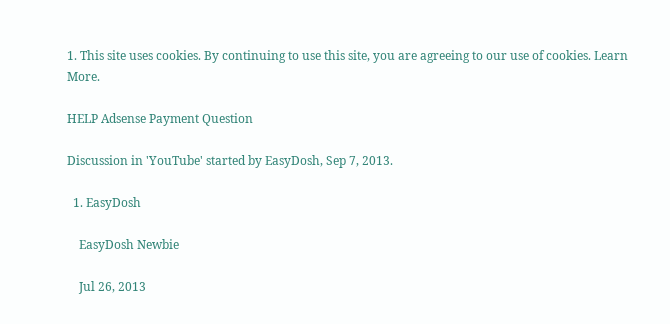1. This site uses cookies. By continuing to use this site, you are agreeing to our use of cookies. Learn More.

HELP Adsense Payment Question

Discussion in 'YouTube' started by EasyDosh, Sep 7, 2013.

  1. EasyDosh

    EasyDosh Newbie

    Jul 26, 2013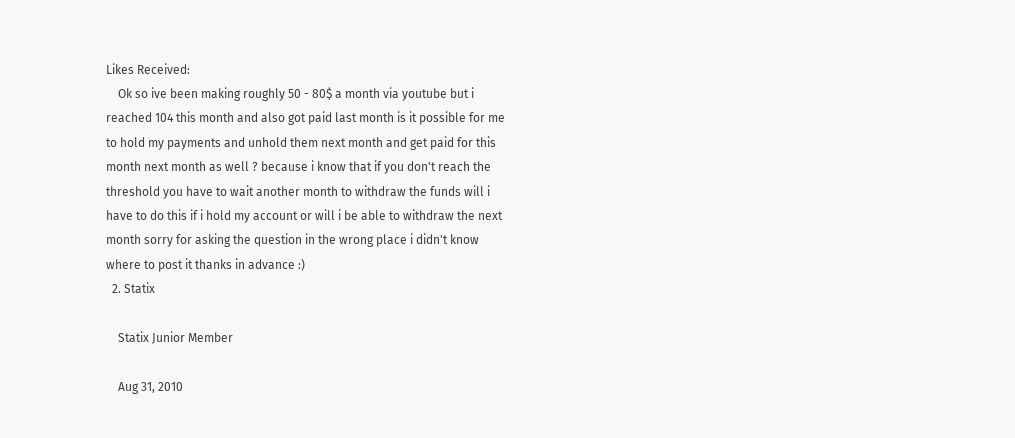Likes Received:
    Ok so ive been making roughly 50 - 80$ a month via youtube but i reached 104 this month and also got paid last month is it possible for me to hold my payments and unhold them next month and get paid for this month next month as well ? because i know that if you don't reach the threshold you have to wait another month to withdraw the funds will i have to do this if i hold my account or will i be able to withdraw the next month sorry for asking the question in the wrong place i didn't know where to post it thanks in advance :)
  2. Statix

    Statix Junior Member

    Aug 31, 2010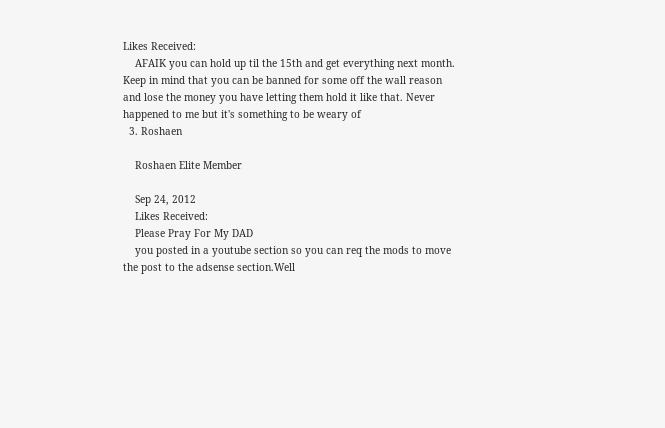Likes Received:
    AFAIK you can hold up til the 15th and get everything next month. Keep in mind that you can be banned for some off the wall reason and lose the money you have letting them hold it like that. Never happened to me but it's something to be weary of
  3. Roshaen

    Roshaen Elite Member

    Sep 24, 2012
    Likes Received:
    Please Pray For My DAD
    you posted in a youtube section so you can req the mods to move the post to the adsense section.Well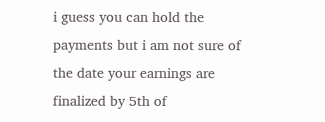i guess you can hold the payments but i am not sure of the date your earnings are finalized by 5th of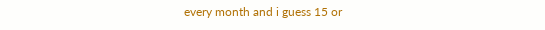every month and i guess 15 or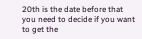20th is the date before that you need to decide if you want to get the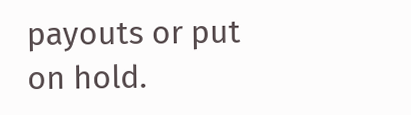payouts or put on hold.